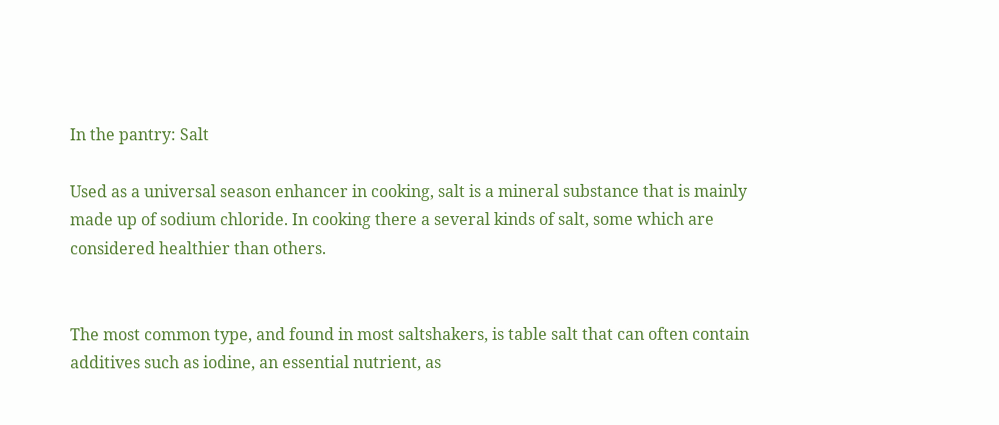In the pantry: Salt

Used as a universal season enhancer in cooking, salt is a mineral substance that is mainly made up of sodium chloride. In cooking there a several kinds of salt, some which are considered healthier than others.


The most common type, and found in most saltshakers, is table salt that can often contain additives such as iodine, an essential nutrient, as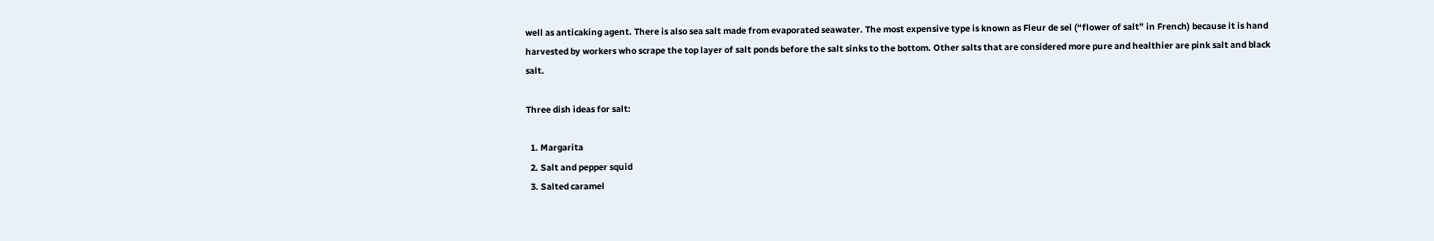well as anticaking agent. There is also sea salt made from evaporated seawater. The most expensive type is known as Fleur de sel (“flower of salt” in French) because it is hand harvested by workers who scrape the top layer of salt ponds before the salt sinks to the bottom. Other salts that are considered more pure and healthier are pink salt and black salt.

Three dish ideas for salt:

  1. Margarita
  2. Salt and pepper squid
  3. Salted caramel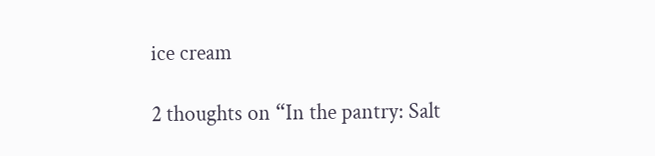ice cream

2 thoughts on “In the pantry: Salt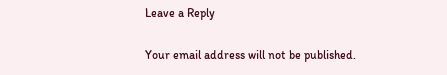Leave a Reply

Your email address will not be published.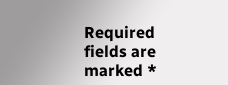Required fields are marked *